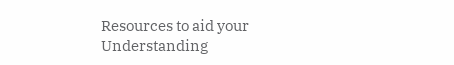Resources to aid your Understanding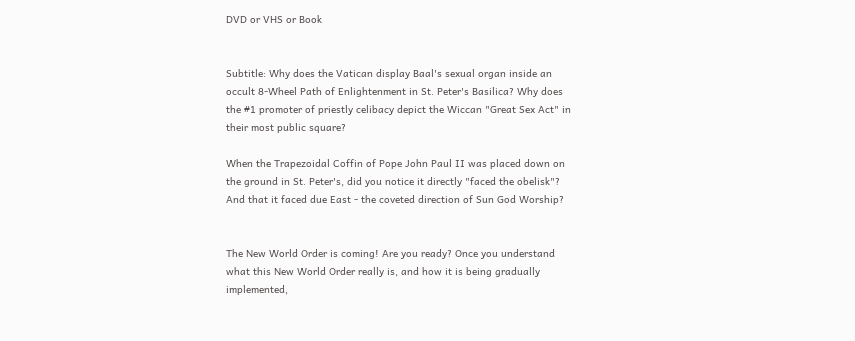DVD or VHS or Book


Subtitle: Why does the Vatican display Baal's sexual organ inside an occult 8-Wheel Path of Enlightenment in St. Peter's Basilica? Why does the #1 promoter of priestly celibacy depict the Wiccan "Great Sex Act" in their most public square?

When the Trapezoidal Coffin of Pope John Paul II was placed down on the ground in St. Peter's, did you notice it directly "faced the obelisk"? And that it faced due East - the coveted direction of Sun God Worship?


The New World Order is coming! Are you ready? Once you understand what this New World Order really is, and how it is being gradually implemented,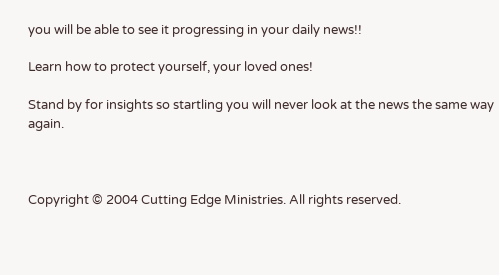you will be able to see it progressing in your daily news!!

Learn how to protect yourself, your loved ones!

Stand by for insights so startling you will never look at the news the same way again.



Copyright © 2004 Cutting Edge Ministries. All rights reserved.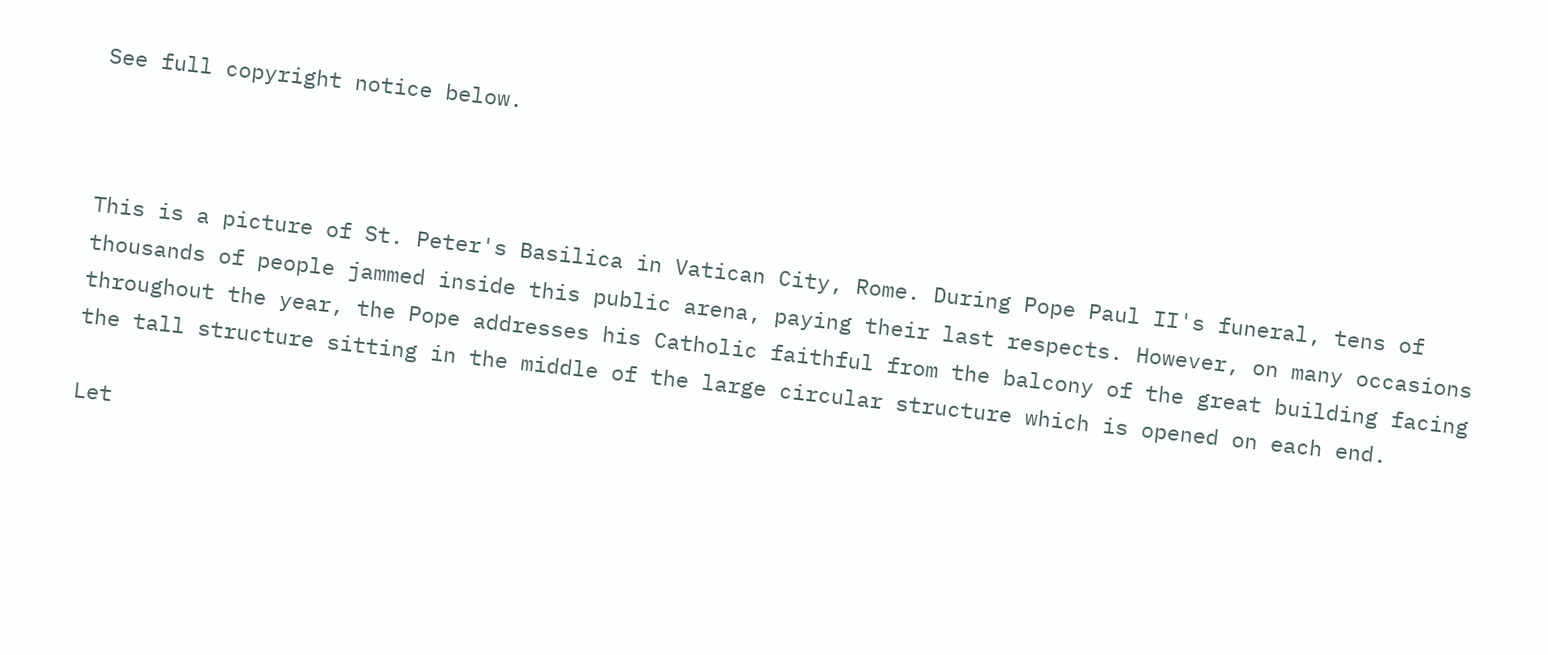See full copyright notice below.



This is a picture of St. Peter's Basilica in Vatican City, Rome. During Pope Paul II's funeral, tens of thousands of people jammed inside this public arena, paying their last respects. However, on many occasions throughout the year, the Pope addresses his Catholic faithful from the balcony of the great building facing the tall structure sitting in the middle of the large circular structure which is opened on each end.

Let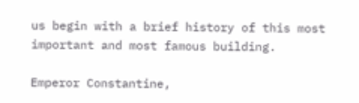us begin with a brief history of this most important and most famous building.

Emperor Constantine,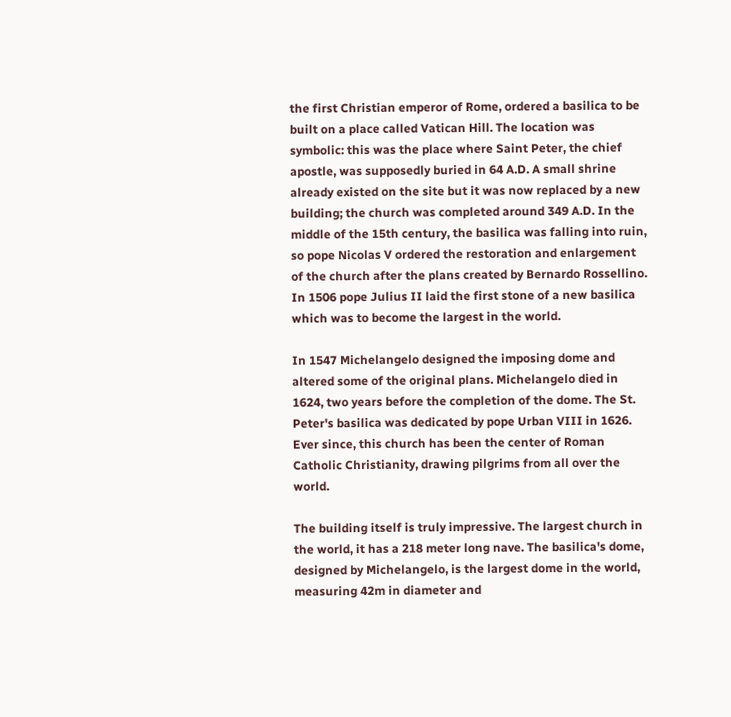the first Christian emperor of Rome, ordered a basilica to be built on a place called Vatican Hill. The location was symbolic: this was the place where Saint Peter, the chief apostle, was supposedly buried in 64 A.D. A small shrine already existed on the site but it was now replaced by a new building; the church was completed around 349 A.D. In the middle of the 15th century, the basilica was falling into ruin, so pope Nicolas V ordered the restoration and enlargement of the church after the plans created by Bernardo Rossellino. In 1506 pope Julius II laid the first stone of a new basilica which was to become the largest in the world.

In 1547 Michelangelo designed the imposing dome and altered some of the original plans. Michelangelo died in 1624, two years before the completion of the dome. The St. Peter's basilica was dedicated by pope Urban VIII in 1626. Ever since, this church has been the center of Roman Catholic Christianity, drawing pilgrims from all over the world.

The building itself is truly impressive. The largest church in the world, it has a 218 meter long nave. The basilica's dome, designed by Michelangelo, is the largest dome in the world, measuring 42m in diameter and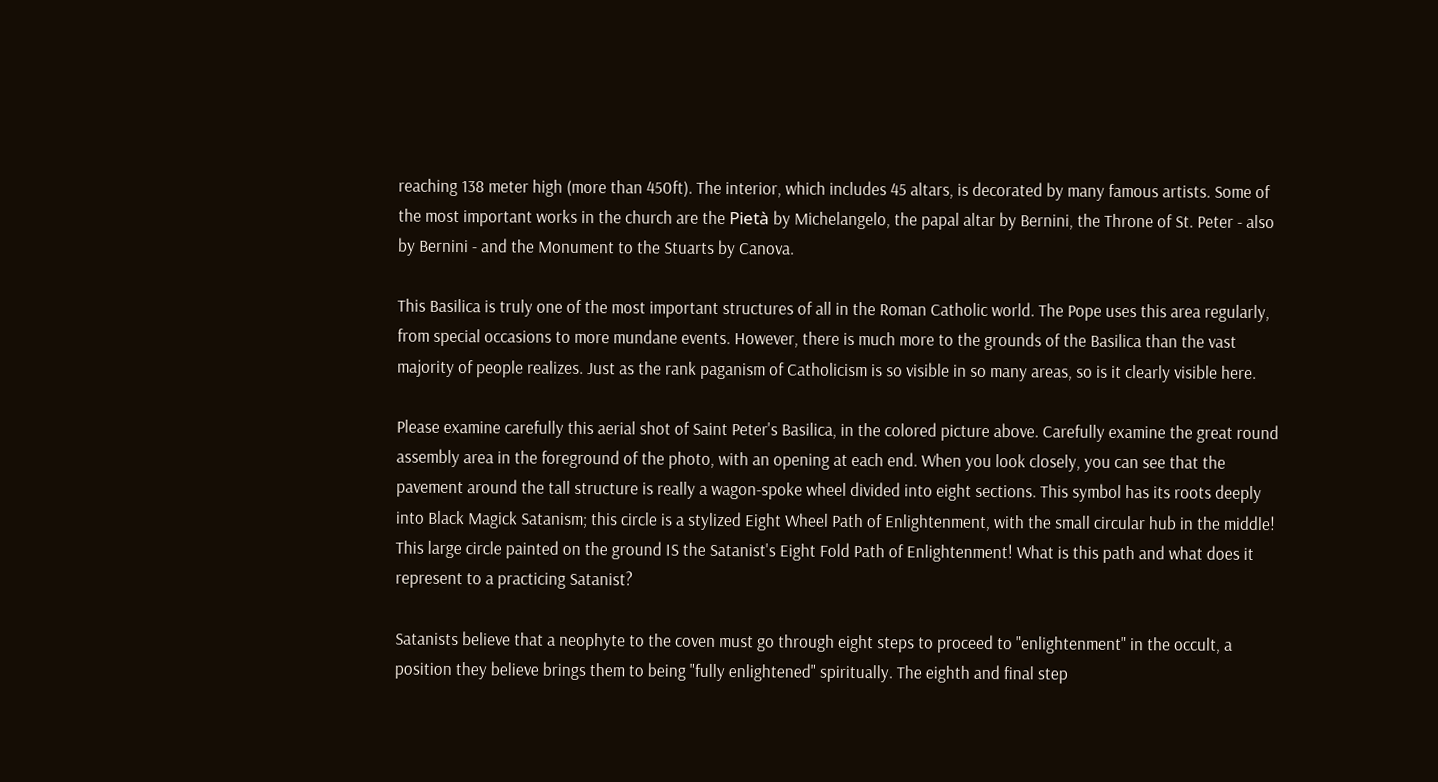reaching 138 meter high (more than 450ft). The interior, which includes 45 altars, is decorated by many famous artists. Some of the most important works in the church are the Pietà by Michelangelo, the papal altar by Bernini, the Throne of St. Peter - also by Bernini - and the Monument to the Stuarts by Canova.

This Basilica is truly one of the most important structures of all in the Roman Catholic world. The Pope uses this area regularly, from special occasions to more mundane events. However, there is much more to the grounds of the Basilica than the vast majority of people realizes. Just as the rank paganism of Catholicism is so visible in so many areas, so is it clearly visible here.

Please examine carefully this aerial shot of Saint Peter's Basilica, in the colored picture above. Carefully examine the great round assembly area in the foreground of the photo, with an opening at each end. When you look closely, you can see that the pavement around the tall structure is really a wagon-spoke wheel divided into eight sections. This symbol has its roots deeply into Black Magick Satanism; this circle is a stylized Eight Wheel Path of Enlightenment, with the small circular hub in the middle! This large circle painted on the ground IS the Satanist's Eight Fold Path of Enlightenment! What is this path and what does it represent to a practicing Satanist?

Satanists believe that a neophyte to the coven must go through eight steps to proceed to "enlightenment" in the occult, a position they believe brings them to being "fully enlightened" spiritually. The eighth and final step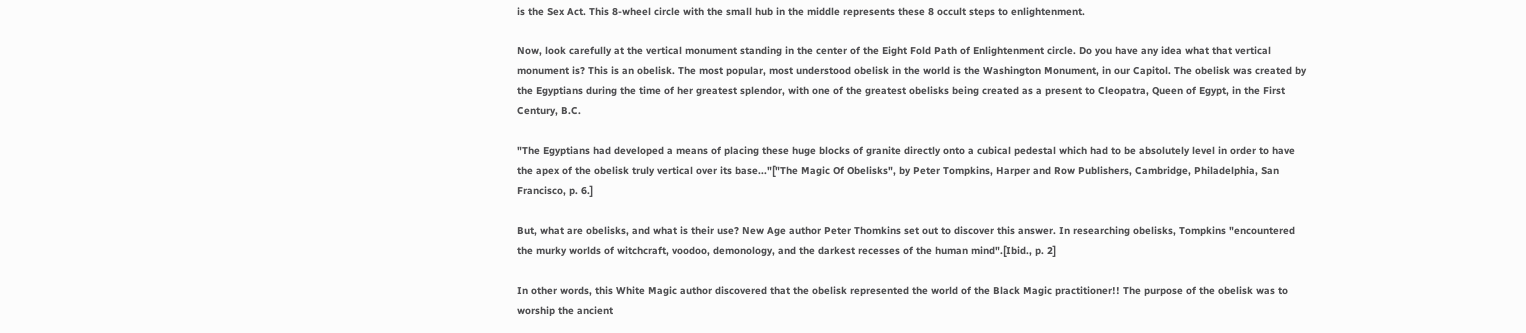is the Sex Act. This 8-wheel circle with the small hub in the middle represents these 8 occult steps to enlightenment.

Now, look carefully at the vertical monument standing in the center of the Eight Fold Path of Enlightenment circle. Do you have any idea what that vertical monument is? This is an obelisk. The most popular, most understood obelisk in the world is the Washington Monument, in our Capitol. The obelisk was created by the Egyptians during the time of her greatest splendor, with one of the greatest obelisks being created as a present to Cleopatra, Queen of Egypt, in the First Century, B.C.

"The Egyptians had developed a means of placing these huge blocks of granite directly onto a cubical pedestal which had to be absolutely level in order to have the apex of the obelisk truly vertical over its base..."["The Magic Of Obelisks", by Peter Tompkins, Harper and Row Publishers, Cambridge, Philadelphia, San Francisco, p. 6.]

But, what are obelisks, and what is their use? New Age author Peter Thomkins set out to discover this answer. In researching obelisks, Tompkins "encountered the murky worlds of witchcraft, voodoo, demonology, and the darkest recesses of the human mind".[Ibid., p. 2]

In other words, this White Magic author discovered that the obelisk represented the world of the Black Magic practitioner!! The purpose of the obelisk was to worship the ancient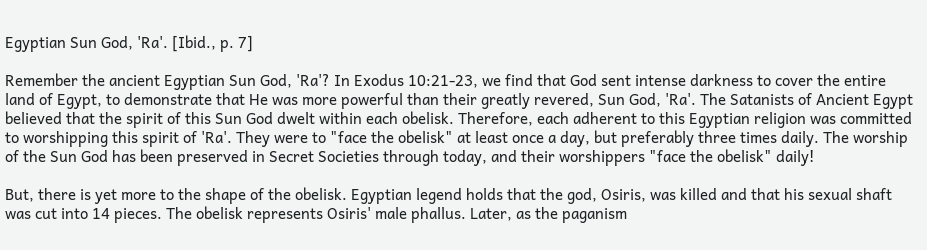Egyptian Sun God, 'Ra'. [Ibid., p. 7]

Remember the ancient Egyptian Sun God, 'Ra'? In Exodus 10:21-23, we find that God sent intense darkness to cover the entire land of Egypt, to demonstrate that He was more powerful than their greatly revered, Sun God, 'Ra'. The Satanists of Ancient Egypt believed that the spirit of this Sun God dwelt within each obelisk. Therefore, each adherent to this Egyptian religion was committed to worshipping this spirit of 'Ra'. They were to "face the obelisk" at least once a day, but preferably three times daily. The worship of the Sun God has been preserved in Secret Societies through today, and their worshippers "face the obelisk" daily!

But, there is yet more to the shape of the obelisk. Egyptian legend holds that the god, Osiris, was killed and that his sexual shaft was cut into 14 pieces. The obelisk represents Osiris' male phallus. Later, as the paganism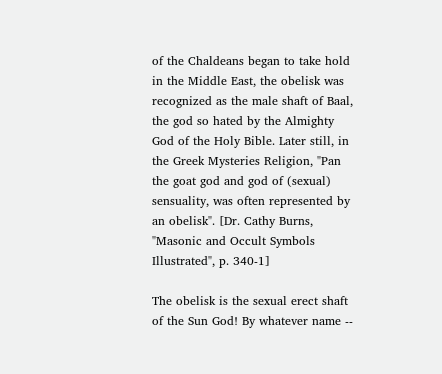of the Chaldeans began to take hold in the Middle East, the obelisk was recognized as the male shaft of Baal, the god so hated by the Almighty God of the Holy Bible. Later still, in the Greek Mysteries Religion, "Pan the goat god and god of (sexual) sensuality, was often represented by an obelisk". [Dr. Cathy Burns, "Masonic and Occult Symbols Illustrated", p. 340-1]

The obelisk is the sexual erect shaft of the Sun God! By whatever name --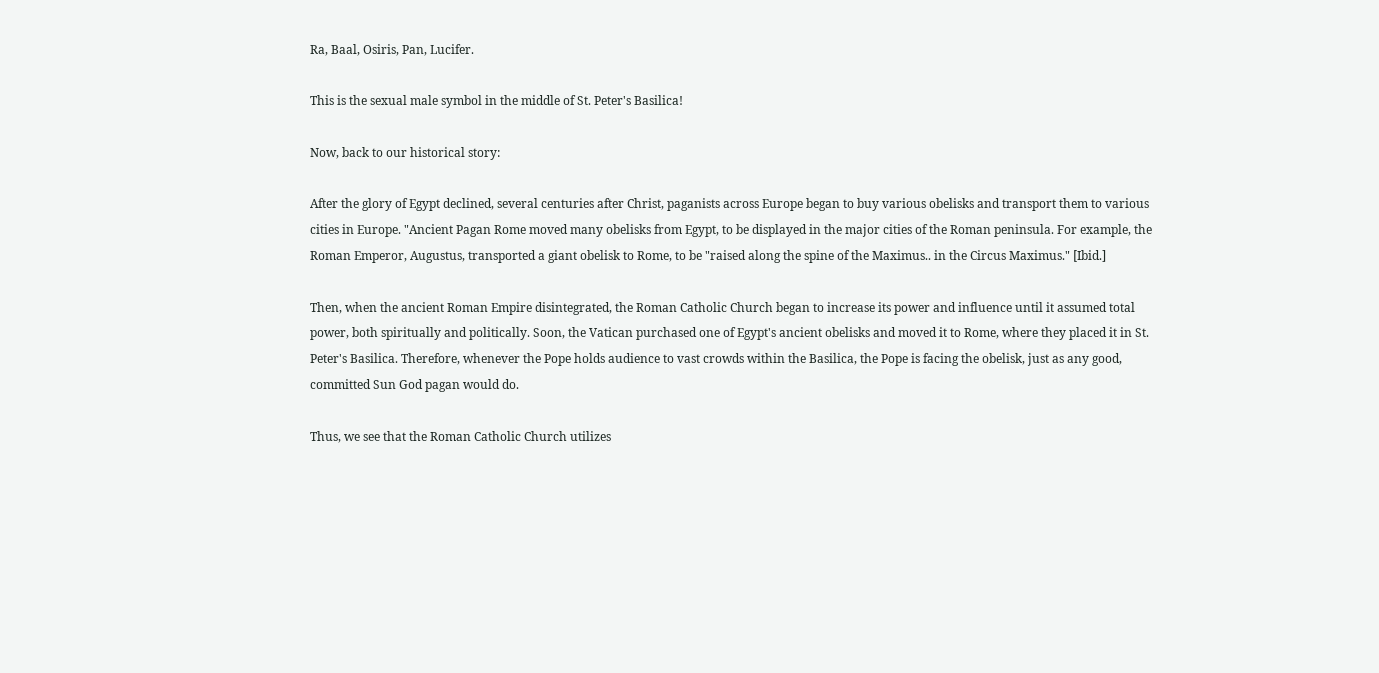Ra, Baal, Osiris, Pan, Lucifer.

This is the sexual male symbol in the middle of St. Peter's Basilica!

Now, back to our historical story:

After the glory of Egypt declined, several centuries after Christ, paganists across Europe began to buy various obelisks and transport them to various cities in Europe. "Ancient Pagan Rome moved many obelisks from Egypt, to be displayed in the major cities of the Roman peninsula. For example, the Roman Emperor, Augustus, transported a giant obelisk to Rome, to be "raised along the spine of the Maximus.. in the Circus Maximus." [Ibid.]

Then, when the ancient Roman Empire disintegrated, the Roman Catholic Church began to increase its power and influence until it assumed total power, both spiritually and politically. Soon, the Vatican purchased one of Egypt's ancient obelisks and moved it to Rome, where they placed it in St. Peter's Basilica. Therefore, whenever the Pope holds audience to vast crowds within the Basilica, the Pope is facing the obelisk, just as any good, committed Sun God pagan would do.

Thus, we see that the Roman Catholic Church utilizes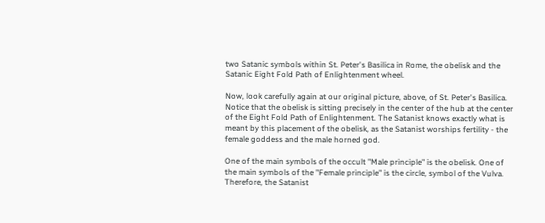two Satanic symbols within St. Peter's Basilica in Rome, the obelisk and the Satanic Eight Fold Path of Enlightenment wheel.

Now, look carefully again at our original picture, above, of St. Peter's Basilica. Notice that the obelisk is sitting precisely in the center of the hub at the center of the Eight Fold Path of Enlightenment. The Satanist knows exactly what is meant by this placement of the obelisk, as the Satanist worships fertility - the female goddess and the male horned god.

One of the main symbols of the occult "Male principle" is the obelisk. One of the main symbols of the "Female principle" is the circle, symbol of the Vulva. Therefore, the Satanist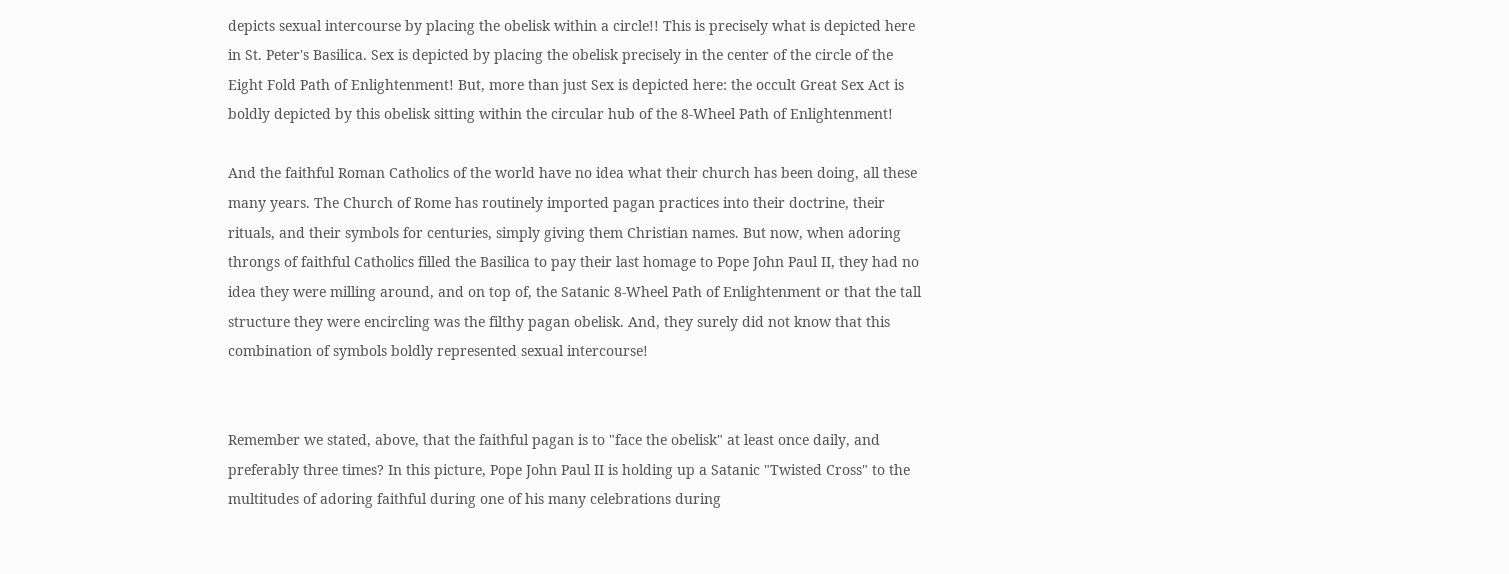depicts sexual intercourse by placing the obelisk within a circle!! This is precisely what is depicted here in St. Peter's Basilica. Sex is depicted by placing the obelisk precisely in the center of the circle of the Eight Fold Path of Enlightenment! But, more than just Sex is depicted here: the occult Great Sex Act is boldly depicted by this obelisk sitting within the circular hub of the 8-Wheel Path of Enlightenment!

And the faithful Roman Catholics of the world have no idea what their church has been doing, all these many years. The Church of Rome has routinely imported pagan practices into their doctrine, their rituals, and their symbols for centuries, simply giving them Christian names. But now, when adoring throngs of faithful Catholics filled the Basilica to pay their last homage to Pope John Paul II, they had no idea they were milling around, and on top of, the Satanic 8-Wheel Path of Enlightenment or that the tall structure they were encircling was the filthy pagan obelisk. And, they surely did not know that this combination of symbols boldly represented sexual intercourse!


Remember we stated, above, that the faithful pagan is to "face the obelisk" at least once daily, and preferably three times? In this picture, Pope John Paul II is holding up a Satanic "Twisted Cross" to the multitudes of adoring faithful during one of his many celebrations during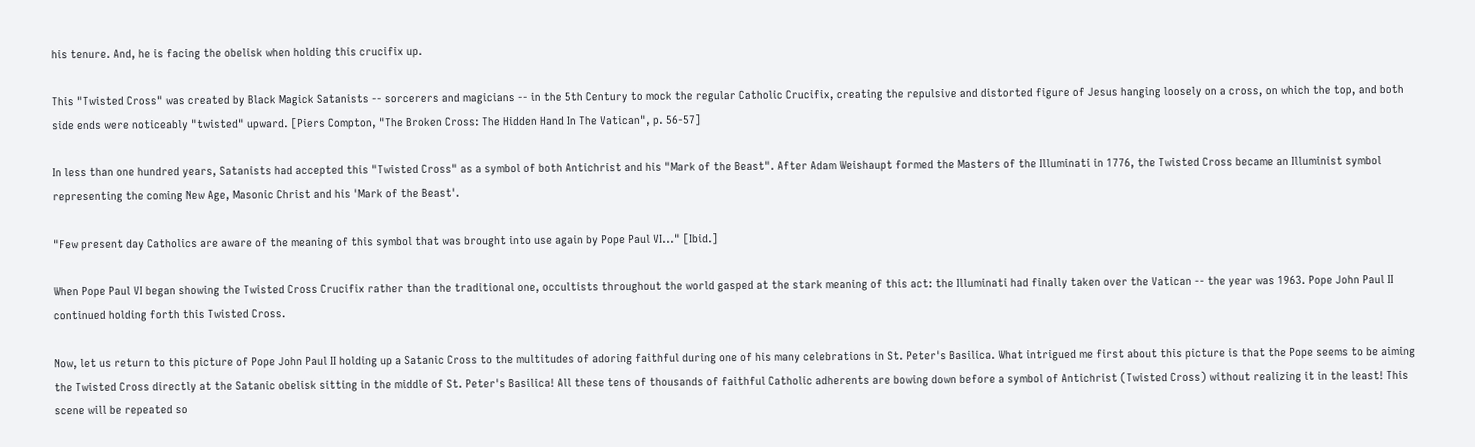his tenure. And, he is facing the obelisk when holding this crucifix up.

This "Twisted Cross" was created by Black Magick Satanists -- sorcerers and magicians -- in the 5th Century to mock the regular Catholic Crucifix, creating the repulsive and distorted figure of Jesus hanging loosely on a cross, on which the top, and both side ends were noticeably "twisted" upward. [Piers Compton, "The Broken Cross: The Hidden Hand In The Vatican", p. 56-57]

In less than one hundred years, Satanists had accepted this "Twisted Cross" as a symbol of both Antichrist and his "Mark of the Beast". After Adam Weishaupt formed the Masters of the Illuminati in 1776, the Twisted Cross became an Illuminist symbol representing the coming New Age, Masonic Christ and his 'Mark of the Beast'.

"Few present day Catholics are aware of the meaning of this symbol that was brought into use again by Pope Paul VI..." [Ibid.]

When Pope Paul VI began showing the Twisted Cross Crucifix rather than the traditional one, occultists throughout the world gasped at the stark meaning of this act: the Illuminati had finally taken over the Vatican -- the year was 1963. Pope John Paul II continued holding forth this Twisted Cross.

Now, let us return to this picture of Pope John Paul II holding up a Satanic Cross to the multitudes of adoring faithful during one of his many celebrations in St. Peter's Basilica. What intrigued me first about this picture is that the Pope seems to be aiming the Twisted Cross directly at the Satanic obelisk sitting in the middle of St. Peter's Basilica! All these tens of thousands of faithful Catholic adherents are bowing down before a symbol of Antichrist (Twisted Cross) without realizing it in the least! This scene will be repeated so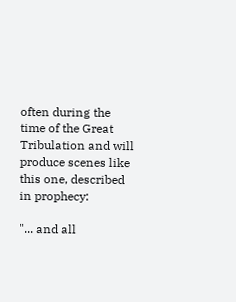often during the time of the Great Tribulation and will produce scenes like this one, described in prophecy:

"... and all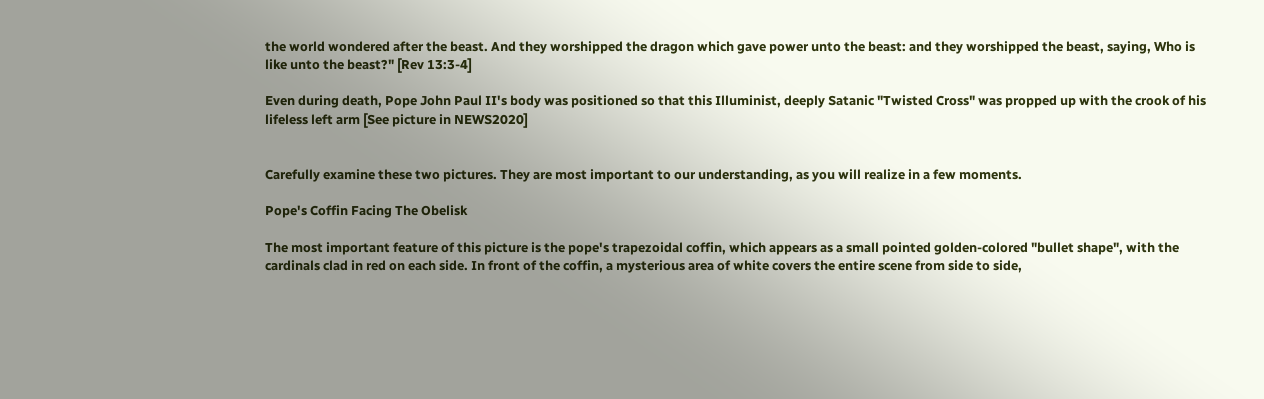the world wondered after the beast. And they worshipped the dragon which gave power unto the beast: and they worshipped the beast, saying, Who is like unto the beast?" [Rev 13:3-4]

Even during death, Pope John Paul II's body was positioned so that this Illuminist, deeply Satanic "Twisted Cross" was propped up with the crook of his lifeless left arm [See picture in NEWS2020]


Carefully examine these two pictures. They are most important to our understanding, as you will realize in a few moments.

Pope's Coffin Facing The Obelisk

The most important feature of this picture is the pope's trapezoidal coffin, which appears as a small pointed golden-colored "bullet shape", with the cardinals clad in red on each side. In front of the coffin, a mysterious area of white covers the entire scene from side to side,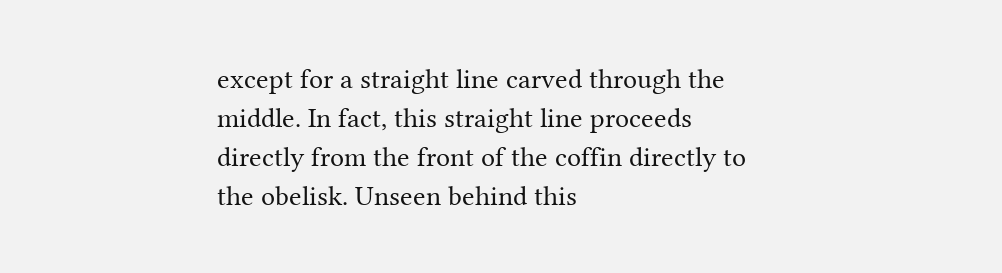except for a straight line carved through the middle. In fact, this straight line proceeds directly from the front of the coffin directly to the obelisk. Unseen behind this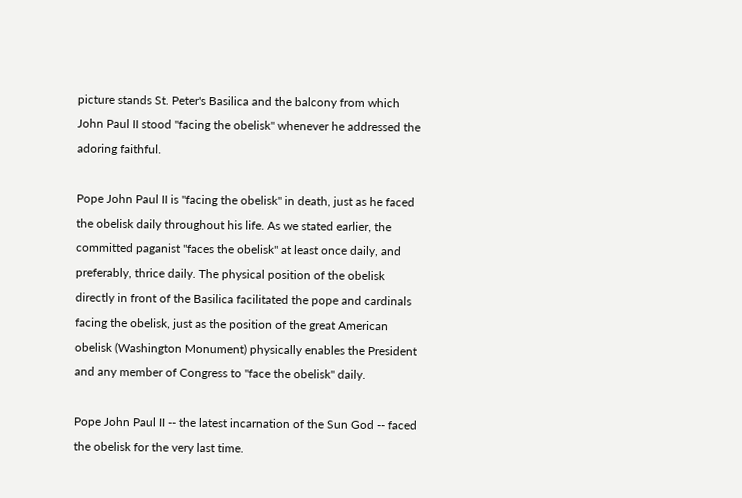picture stands St. Peter's Basilica and the balcony from which John Paul II stood "facing the obelisk" whenever he addressed the adoring faithful.

Pope John Paul II is "facing the obelisk" in death, just as he faced the obelisk daily throughout his life. As we stated earlier, the committed paganist "faces the obelisk" at least once daily, and preferably, thrice daily. The physical position of the obelisk directly in front of the Basilica facilitated the pope and cardinals facing the obelisk, just as the position of the great American obelisk (Washington Monument) physically enables the President and any member of Congress to "face the obelisk" daily.

Pope John Paul II -- the latest incarnation of the Sun God -- faced the obelisk for the very last time.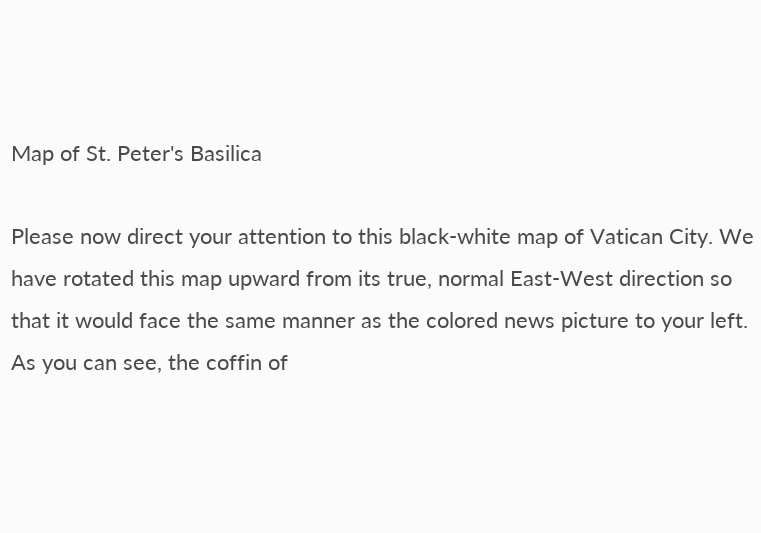Map of St. Peter's Basilica

Please now direct your attention to this black-white map of Vatican City. We have rotated this map upward from its true, normal East-West direction so that it would face the same manner as the colored news picture to your left. As you can see, the coffin of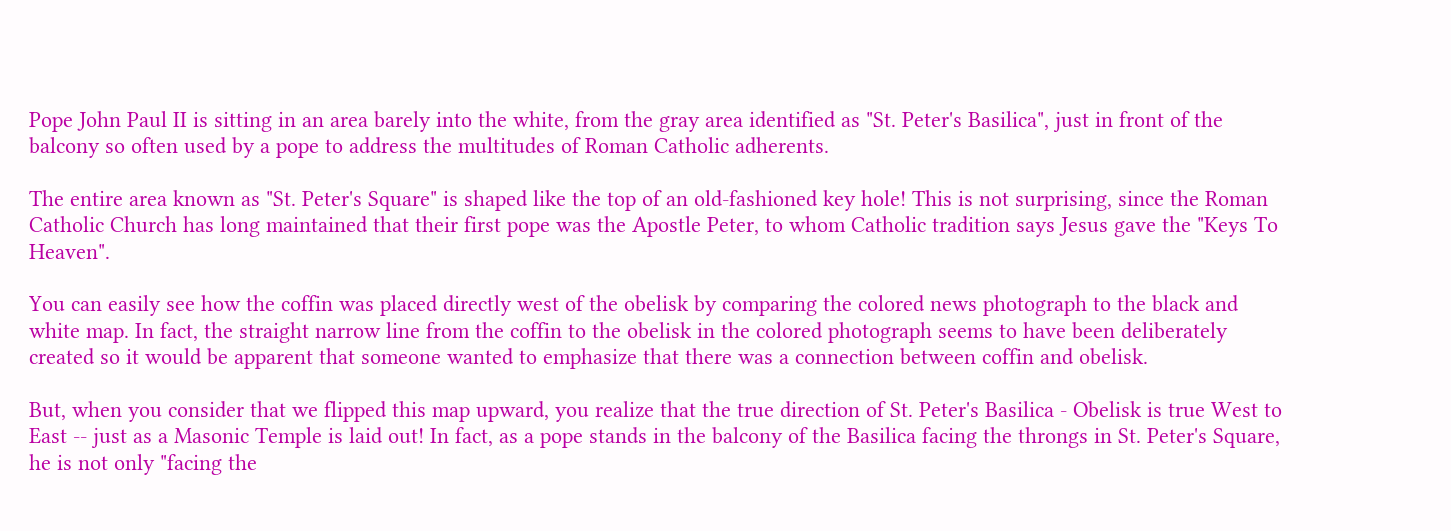Pope John Paul II is sitting in an area barely into the white, from the gray area identified as "St. Peter's Basilica", just in front of the balcony so often used by a pope to address the multitudes of Roman Catholic adherents.

The entire area known as "St. Peter's Square" is shaped like the top of an old-fashioned key hole! This is not surprising, since the Roman Catholic Church has long maintained that their first pope was the Apostle Peter, to whom Catholic tradition says Jesus gave the "Keys To Heaven".

You can easily see how the coffin was placed directly west of the obelisk by comparing the colored news photograph to the black and white map. In fact, the straight narrow line from the coffin to the obelisk in the colored photograph seems to have been deliberately created so it would be apparent that someone wanted to emphasize that there was a connection between coffin and obelisk.

But, when you consider that we flipped this map upward, you realize that the true direction of St. Peter's Basilica - Obelisk is true West to East -- just as a Masonic Temple is laid out! In fact, as a pope stands in the balcony of the Basilica facing the throngs in St. Peter's Square, he is not only "facing the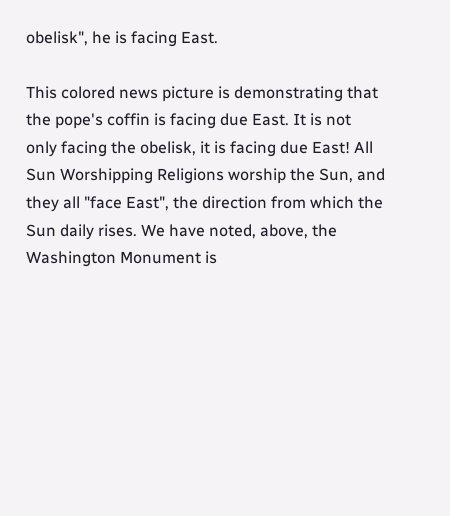obelisk", he is facing East.

This colored news picture is demonstrating that the pope's coffin is facing due East. It is not only facing the obelisk, it is facing due East! All Sun Worshipping Religions worship the Sun, and they all "face East", the direction from which the Sun daily rises. We have noted, above, the Washington Monument is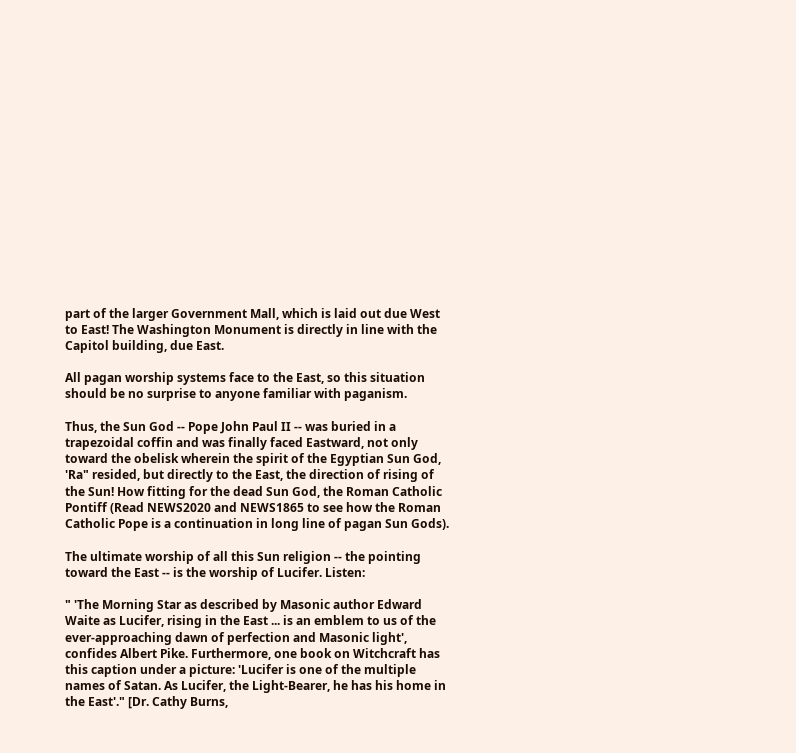part of the larger Government Mall, which is laid out due West to East! The Washington Monument is directly in line with the Capitol building, due East.

All pagan worship systems face to the East, so this situation should be no surprise to anyone familiar with paganism.

Thus, the Sun God -- Pope John Paul II -- was buried in a trapezoidal coffin and was finally faced Eastward, not only toward the obelisk wherein the spirit of the Egyptian Sun God, 'Ra" resided, but directly to the East, the direction of rising of the Sun! How fitting for the dead Sun God, the Roman Catholic Pontiff (Read NEWS2020 and NEWS1865 to see how the Roman Catholic Pope is a continuation in long line of pagan Sun Gods).

The ultimate worship of all this Sun religion -- the pointing toward the East -- is the worship of Lucifer. Listen:

" 'The Morning Star as described by Masonic author Edward Waite as Lucifer, rising in the East ... is an emblem to us of the ever-approaching dawn of perfection and Masonic light', confides Albert Pike. Furthermore, one book on Witchcraft has this caption under a picture: 'Lucifer is one of the multiple names of Satan. As Lucifer, the Light-Bearer, he has his home in the East'." [Dr. Cathy Burns,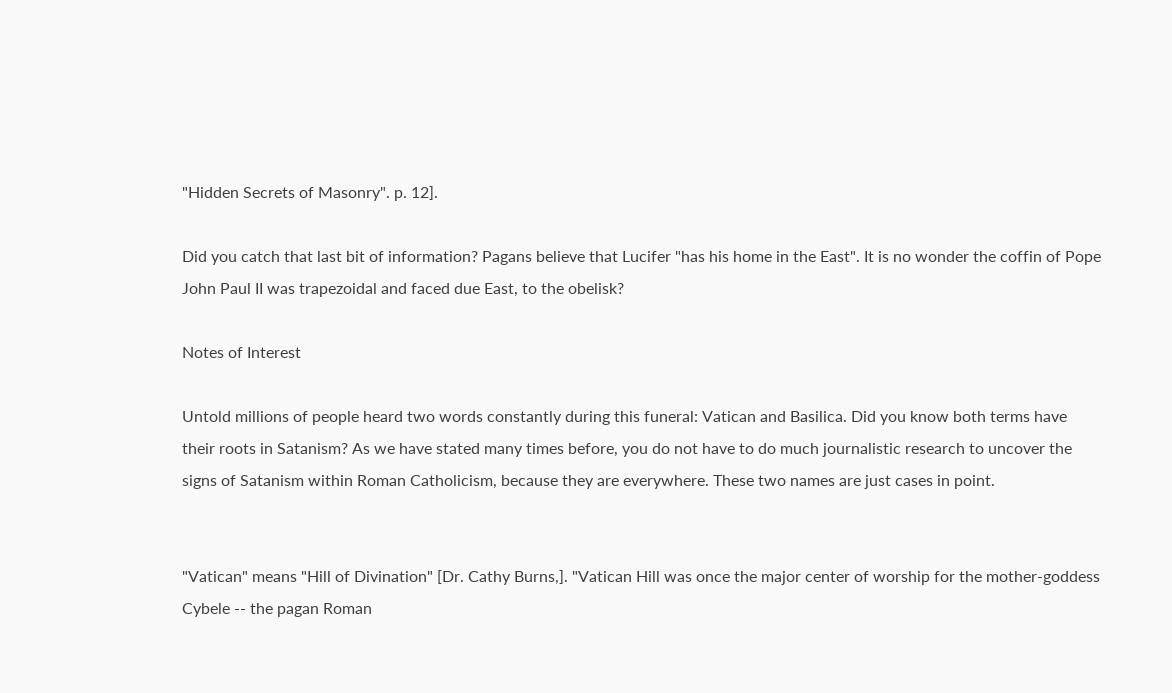"Hidden Secrets of Masonry". p. 12].

Did you catch that last bit of information? Pagans believe that Lucifer "has his home in the East". It is no wonder the coffin of Pope John Paul II was trapezoidal and faced due East, to the obelisk?

Notes of Interest

Untold millions of people heard two words constantly during this funeral: Vatican and Basilica. Did you know both terms have their roots in Satanism? As we have stated many times before, you do not have to do much journalistic research to uncover the signs of Satanism within Roman Catholicism, because they are everywhere. These two names are just cases in point.


"Vatican" means "Hill of Divination" [Dr. Cathy Burns,]. "Vatican Hill was once the major center of worship for the mother-goddess Cybele -- the pagan Roman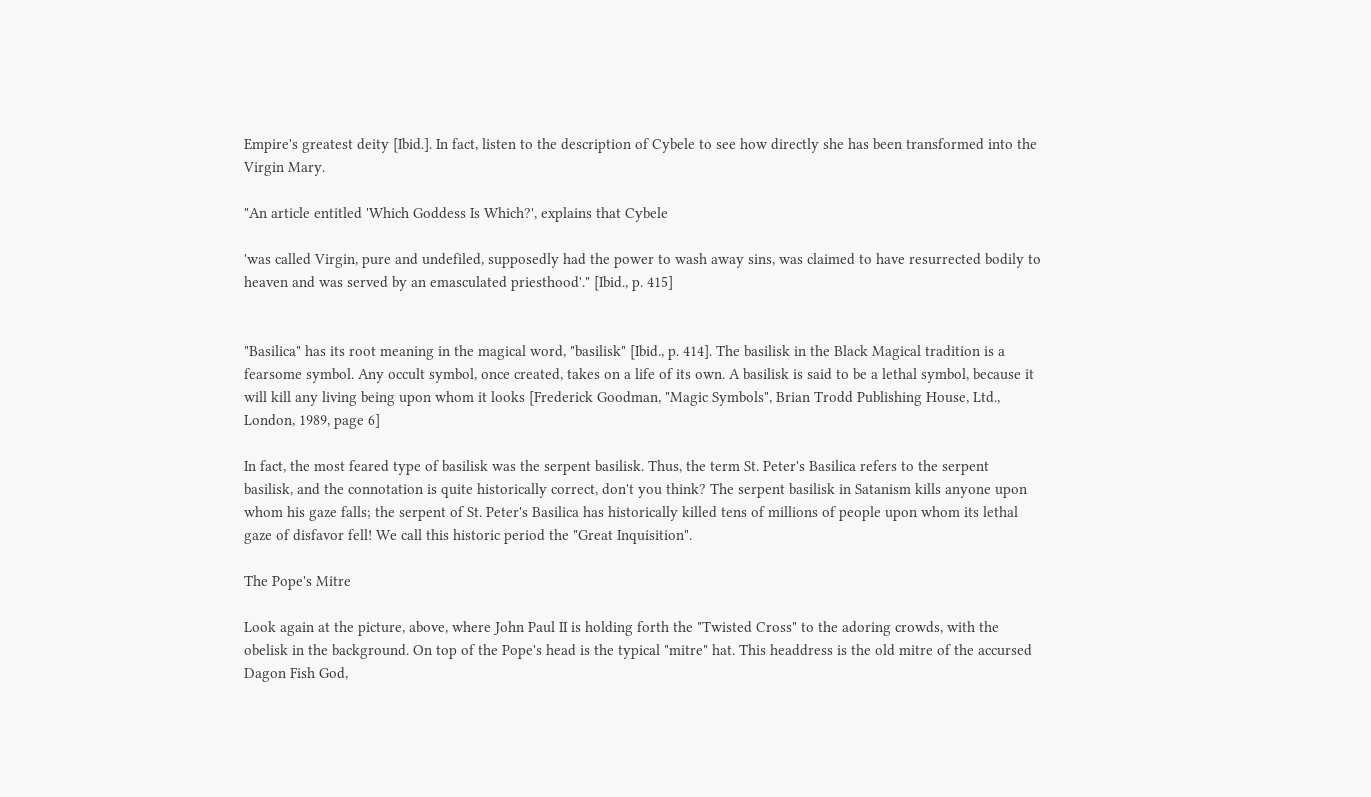Empire's greatest deity [Ibid.]. In fact, listen to the description of Cybele to see how directly she has been transformed into the Virgin Mary.

"An article entitled 'Which Goddess Is Which?', explains that Cybele

'was called Virgin, pure and undefiled, supposedly had the power to wash away sins, was claimed to have resurrected bodily to heaven and was served by an emasculated priesthood'." [Ibid., p. 415]


"Basilica" has its root meaning in the magical word, "basilisk" [Ibid., p. 414]. The basilisk in the Black Magical tradition is a fearsome symbol. Any occult symbol, once created, takes on a life of its own. A basilisk is said to be a lethal symbol, because it will kill any living being upon whom it looks [Frederick Goodman, "Magic Symbols", Brian Trodd Publishing House, Ltd., London, 1989, page 6]

In fact, the most feared type of basilisk was the serpent basilisk. Thus, the term St. Peter's Basilica refers to the serpent basilisk, and the connotation is quite historically correct, don't you think? The serpent basilisk in Satanism kills anyone upon whom his gaze falls; the serpent of St. Peter's Basilica has historically killed tens of millions of people upon whom its lethal gaze of disfavor fell! We call this historic period the "Great Inquisition".

The Pope's Mitre

Look again at the picture, above, where John Paul II is holding forth the "Twisted Cross" to the adoring crowds, with the obelisk in the background. On top of the Pope's head is the typical "mitre" hat. This headdress is the old mitre of the accursed Dagon Fish God,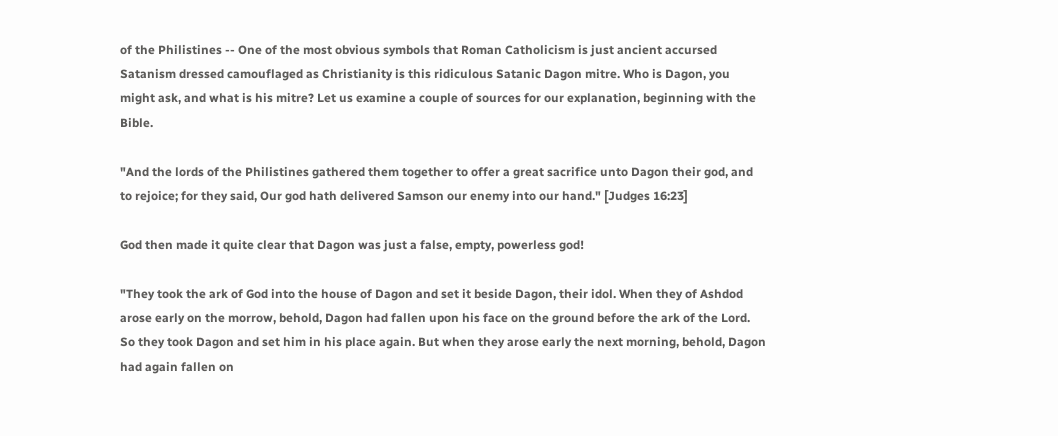of the Philistines -- One of the most obvious symbols that Roman Catholicism is just ancient accursed Satanism dressed camouflaged as Christianity is this ridiculous Satanic Dagon mitre. Who is Dagon, you might ask, and what is his mitre? Let us examine a couple of sources for our explanation, beginning with the Bible.

"And the lords of the Philistines gathered them together to offer a great sacrifice unto Dagon their god, and to rejoice; for they said, Our god hath delivered Samson our enemy into our hand." [Judges 16:23]

God then made it quite clear that Dagon was just a false, empty, powerless god!

"They took the ark of God into the house of Dagon and set it beside Dagon, their idol. When they of Ashdod arose early on the morrow, behold, Dagon had fallen upon his face on the ground before the ark of the Lord. So they took Dagon and set him in his place again. But when they arose early the next morning, behold, Dagon had again fallen on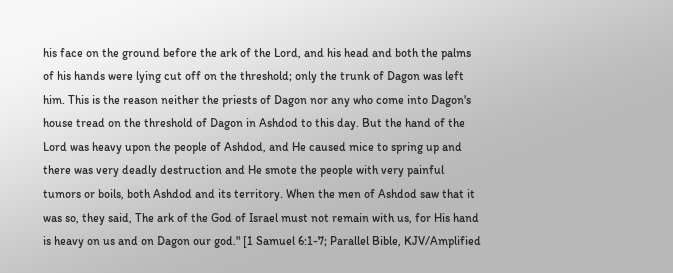his face on the ground before the ark of the Lord, and his head and both the palms of his hands were lying cut off on the threshold; only the trunk of Dagon was left him. This is the reason neither the priests of Dagon nor any who come into Dagon's house tread on the threshold of Dagon in Ashdod to this day. But the hand of the Lord was heavy upon the people of Ashdod, and He caused mice to spring up and there was very deadly destruction and He smote the people with very painful tumors or boils, both Ashdod and its territory. When the men of Ashdod saw that it was so, they said, The ark of the God of Israel must not remain with us, for His hand is heavy on us and on Dagon our god." [1 Samuel 6:1-7; Parallel Bible, KJV/Amplified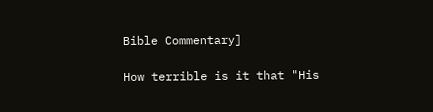Bible Commentary]

How terrible is it that "His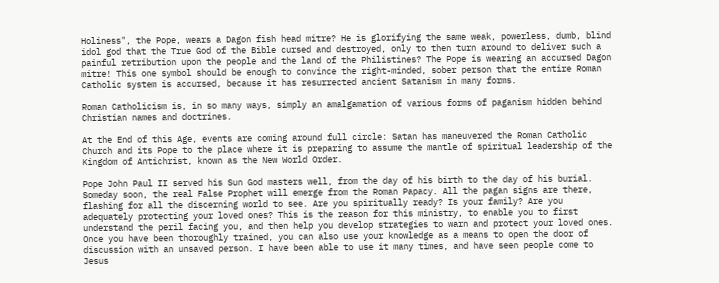Holiness", the Pope, wears a Dagon fish head mitre? He is glorifying the same weak, powerless, dumb, blind idol god that the True God of the Bible cursed and destroyed, only to then turn around to deliver such a painful retribution upon the people and the land of the Philistines? The Pope is wearing an accursed Dagon mitre! This one symbol should be enough to convince the right-minded, sober person that the entire Roman Catholic system is accursed, because it has resurrected ancient Satanism in many forms.

Roman Catholicism is, in so many ways, simply an amalgamation of various forms of paganism hidden behind Christian names and doctrines.

At the End of this Age, events are coming around full circle: Satan has maneuvered the Roman Catholic Church and its Pope to the place where it is preparing to assume the mantle of spiritual leadership of the Kingdom of Antichrist, known as the New World Order.

Pope John Paul II served his Sun God masters well, from the day of his birth to the day of his burial. Someday soon, the real False Prophet will emerge from the Roman Papacy. All the pagan signs are there, flashing for all the discerning world to see. Are you spiritually ready? Is your family? Are you adequately protecting your loved ones? This is the reason for this ministry, to enable you to first understand the peril facing you, and then help you develop strategies to warn and protect your loved ones. Once you have been thoroughly trained, you can also use your knowledge as a means to open the door of discussion with an unsaved person. I have been able to use it many times, and have seen people come to Jesus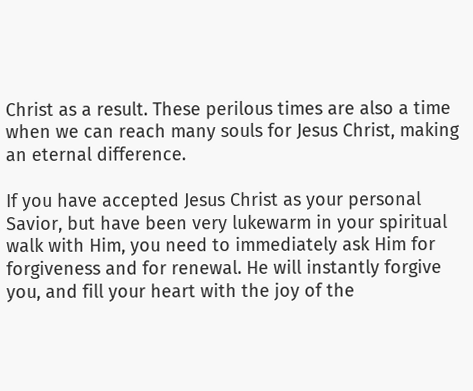Christ as a result. These perilous times are also a time when we can reach many souls for Jesus Christ, making an eternal difference.

If you have accepted Jesus Christ as your personal Savior, but have been very lukewarm in your spiritual walk with Him, you need to immediately ask Him for forgiveness and for renewal. He will instantly forgive you, and fill your heart with the joy of the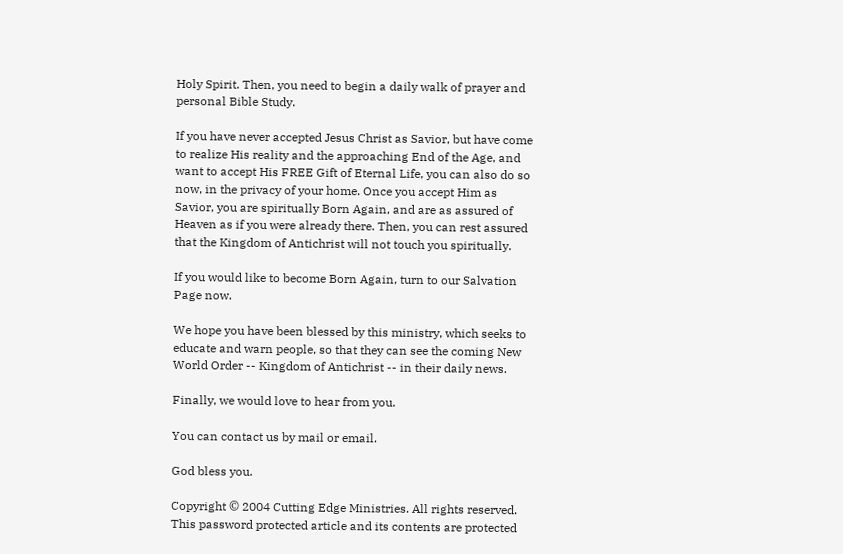Holy Spirit. Then, you need to begin a daily walk of prayer and personal Bible Study.

If you have never accepted Jesus Christ as Savior, but have come to realize His reality and the approaching End of the Age, and want to accept His FREE Gift of Eternal Life, you can also do so now, in the privacy of your home. Once you accept Him as Savior, you are spiritually Born Again, and are as assured of Heaven as if you were already there. Then, you can rest assured that the Kingdom of Antichrist will not touch you spiritually.

If you would like to become Born Again, turn to our Salvation Page now.

We hope you have been blessed by this ministry, which seeks to educate and warn people, so that they can see the coming New World Order -- Kingdom of Antichrist -- in their daily news.

Finally, we would love to hear from you.

You can contact us by mail or email.

God bless you.

Copyright © 2004 Cutting Edge Ministries. All rights reserved. This password protected article and its contents are protected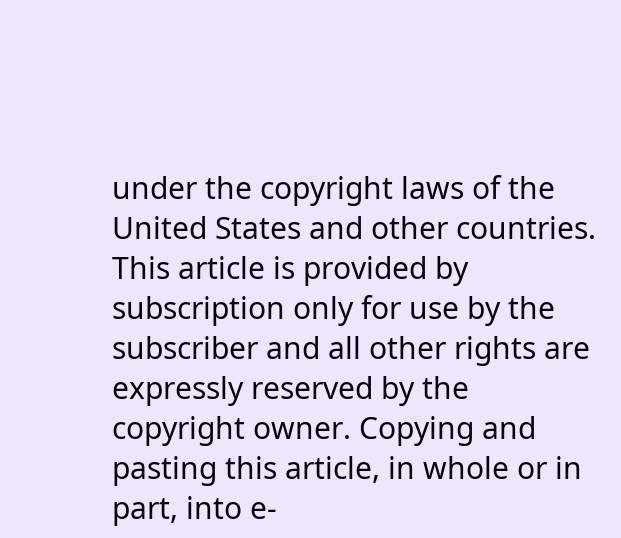under the copyright laws of the United States and other countries. This article is provided by subscription only for use by the subscriber and all other rights are expressly reserved by the copyright owner. Copying and pasting this article, in whole or in part, into e-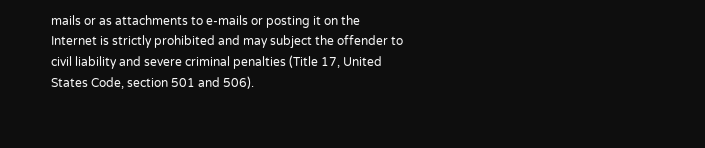mails or as attachments to e-mails or posting it on the Internet is strictly prohibited and may subject the offender to civil liability and severe criminal penalties (Title 17, United States Code, section 501 and 506).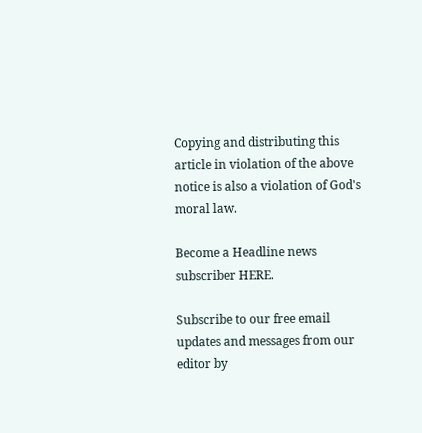Copying and distributing this article in violation of the above notice is also a violation of God's moral law.

Become a Headline news subscriber HERE.

Subscribe to our free email updates and messages from our editor by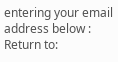entering your email address below :
Return to: